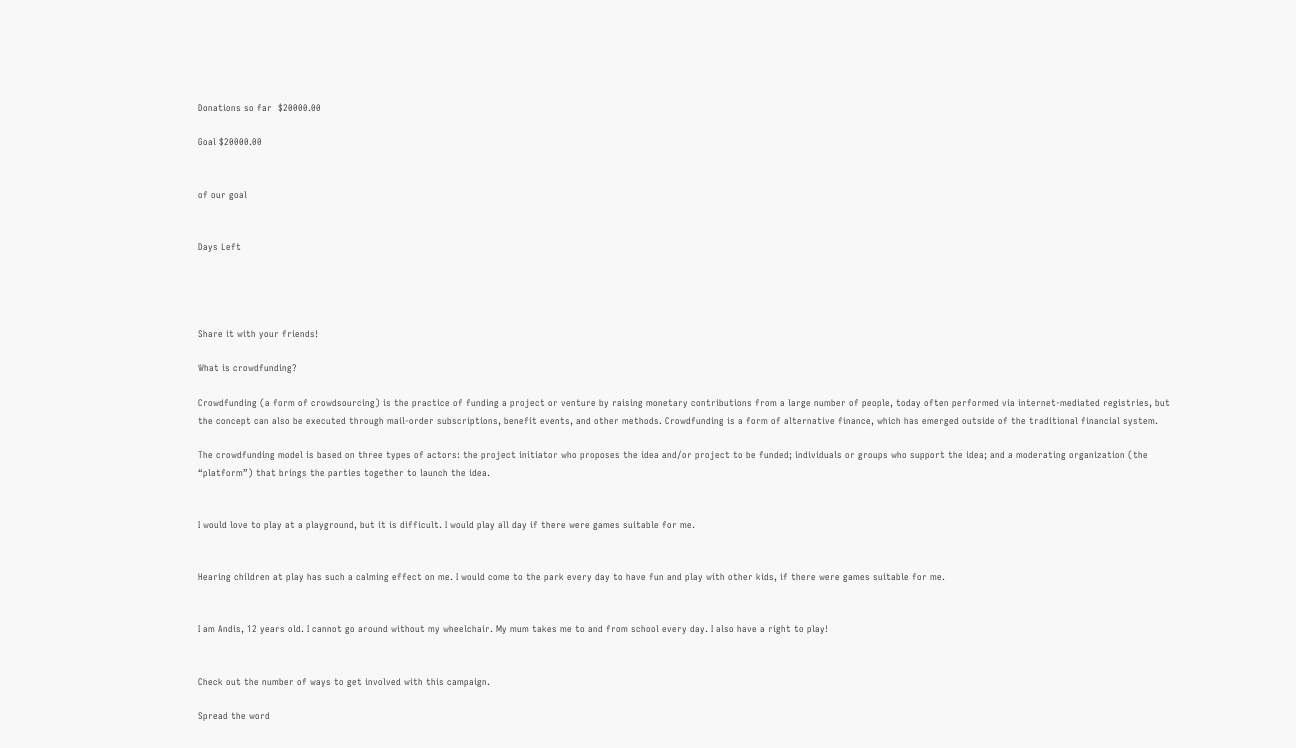Donations so far  $20000.00

Goal $20000.00


of our goal


Days Left




Share it with your friends!

What is crowdfunding?

Crowdfunding (a form of crowdsourcing) is the practice of funding a project or venture by raising monetary contributions from a large number of people, today often performed via internet-mediated registries, but the concept can also be executed through mail-order subscriptions, benefit events, and other methods. Crowdfunding is a form of alternative finance, which has emerged outside of the traditional financial system.

The crowdfunding model is based on three types of actors: the project initiator who proposes the idea and/or project to be funded; individuals or groups who support the idea; and a moderating organization (the “platform”) that brings the parties together to launch the idea.


I would love to play at a playground, but it is difficult. I would play all day if there were games suitable for me.


Hearing children at play has such a calming effect on me. I would come to the park every day to have fun and play with other kids, if there were games suitable for me.


I am Andis, 12 years old. I cannot go around without my wheelchair. My mum takes me to and from school every day. I also have a right to play!


Check out the number of ways to get involved with this campaign.

Spread the word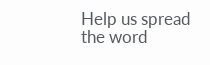Help us spread the word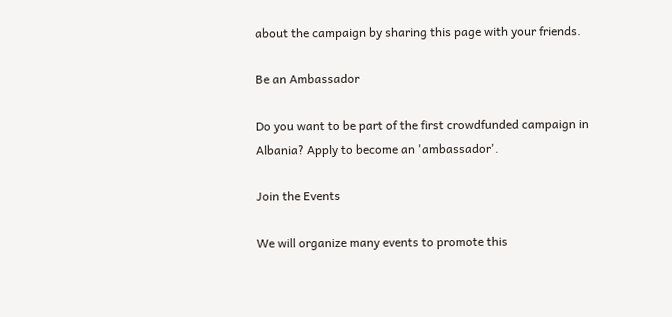about the campaign by sharing this page with your friends.

Be an Ambassador

Do you want to be part of the first crowdfunded campaign in Albania? Apply to become an 'ambassador'.

Join the Events

We will organize many events to promote this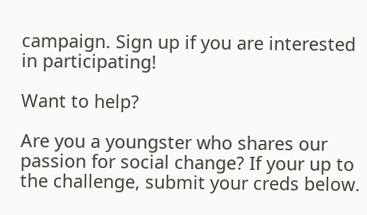campaign. Sign up if you are interested in participating!

Want to help?

Are you a youngster who shares our passion for social change? If your up to the challenge, submit your creds below.